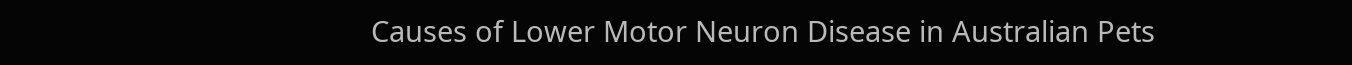Causes of Lower Motor Neuron Disease in Australian Pets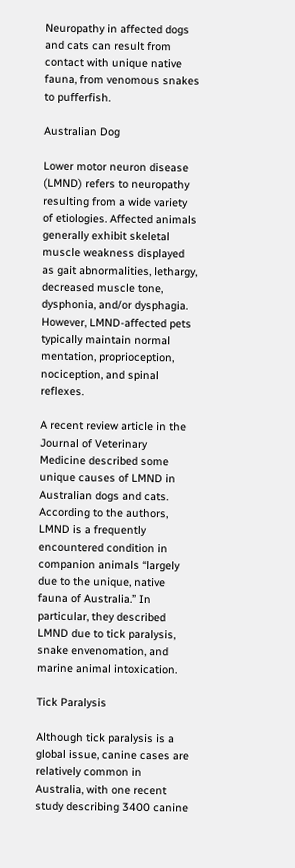Neuropathy in affected dogs and cats can result from contact with unique native fauna, from venomous snakes to pufferfish.

Australian Dog

Lower motor neuron disease (LMND) refers to neuropathy resulting from a wide variety of etiologies. Affected animals generally exhibit skeletal muscle weakness displayed as gait abnormalities, lethargy, decreased muscle tone, dysphonia, and/or dysphagia. However, LMND-affected pets typically maintain normal mentation, proprioception, nociception, and spinal reflexes.

A recent review article in the Journal of Veterinary Medicine described some unique causes of LMND in Australian dogs and cats. According to the authors, LMND is a frequently encountered condition in companion animals “largely due to the unique, native fauna of Australia.” In particular, they described LMND due to tick paralysis, snake envenomation, and marine animal intoxication.

Tick Paralysis

Although tick paralysis is a global issue, canine cases are relatively common in Australia, with one recent study describing 3400 canine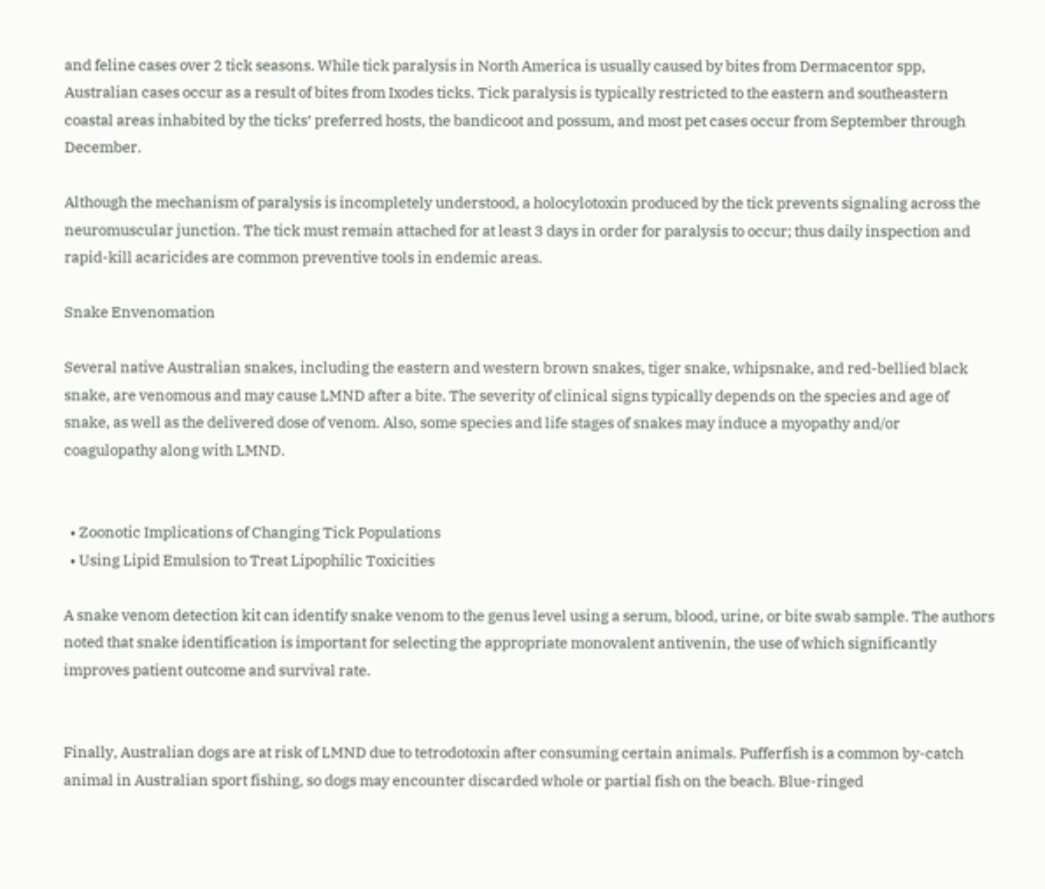and feline cases over 2 tick seasons. While tick paralysis in North America is usually caused by bites from Dermacentor spp, Australian cases occur as a result of bites from Ixodes ticks. Tick paralysis is typically restricted to the eastern and southeastern coastal areas inhabited by the ticks’ preferred hosts, the bandicoot and possum, and most pet cases occur from September through December.

Although the mechanism of paralysis is incompletely understood, a holocylotoxin produced by the tick prevents signaling across the neuromuscular junction. The tick must remain attached for at least 3 days in order for paralysis to occur; thus daily inspection and rapid-kill acaricides are common preventive tools in endemic areas.

Snake Envenomation

Several native Australian snakes, including the eastern and western brown snakes, tiger snake, whipsnake, and red-bellied black snake, are venomous and may cause LMND after a bite. The severity of clinical signs typically depends on the species and age of snake, as well as the delivered dose of venom. Also, some species and life stages of snakes may induce a myopathy and/or coagulopathy along with LMND.


  • Zoonotic Implications of Changing Tick Populations
  • Using Lipid Emulsion to Treat Lipophilic Toxicities

A snake venom detection kit can identify snake venom to the genus level using a serum, blood, urine, or bite swab sample. The authors noted that snake identification is important for selecting the appropriate monovalent antivenin, the use of which significantly improves patient outcome and survival rate.


Finally, Australian dogs are at risk of LMND due to tetrodotoxin after consuming certain animals. Pufferfish is a common by-catch animal in Australian sport fishing, so dogs may encounter discarded whole or partial fish on the beach. Blue-ringed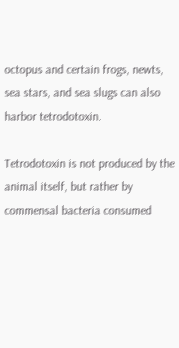octopus and certain frogs, newts, sea stars, and sea slugs can also harbor tetrodotoxin.

Tetrodotoxin is not produced by the animal itself, but rather by commensal bacteria consumed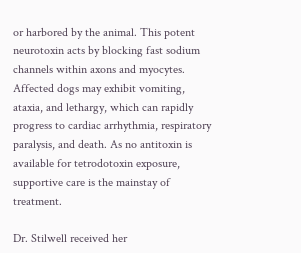or harbored by the animal. This potent neurotoxin acts by blocking fast sodium channels within axons and myocytes. Affected dogs may exhibit vomiting, ataxia, and lethargy, which can rapidly progress to cardiac arrhythmia, respiratory paralysis, and death. As no antitoxin is available for tetrodotoxin exposure, supportive care is the mainstay of treatment.

Dr. Stilwell received her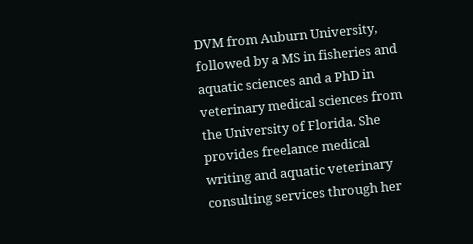DVM from Auburn University, followed by a MS in fisheries and aquatic sciences and a PhD in veterinary medical sciences from the University of Florida. She provides freelance medical writing and aquatic veterinary consulting services through her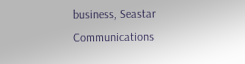business, Seastar Communications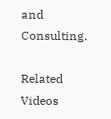and Consulting.

Related Videos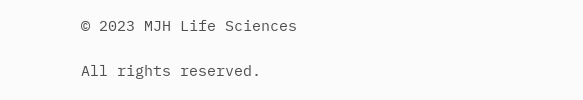© 2023 MJH Life Sciences

All rights reserved.